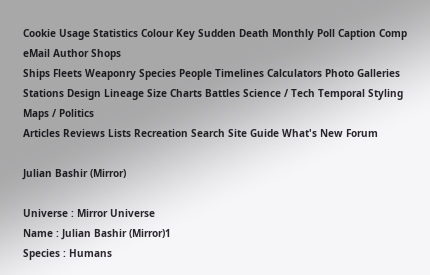Cookie Usage Statistics Colour Key Sudden Death Monthly Poll Caption Comp eMail Author Shops
Ships Fleets Weaponry Species People Timelines Calculators Photo Galleries
Stations Design Lineage Size Charts Battles Science / Tech Temporal Styling Maps / Politics
Articles Reviews Lists Recreation Search Site Guide What's New Forum

Julian Bashir (Mirror)

Universe : Mirror Universe
Name : Julian Bashir (Mirror)1
Species : Humans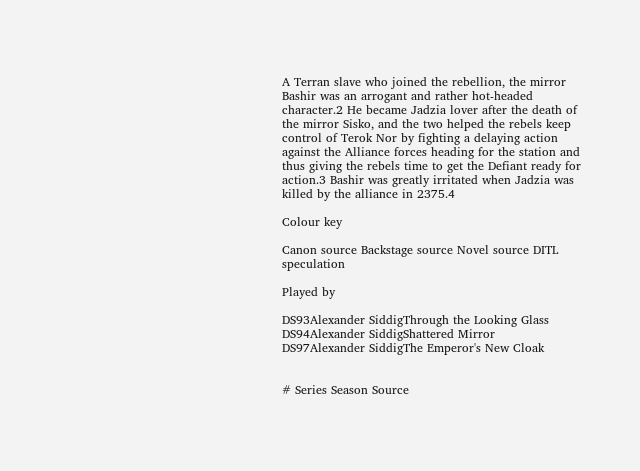A Terran slave who joined the rebellion, the mirror Bashir was an arrogant and rather hot-headed character.2 He became Jadzia lover after the death of the mirror Sisko, and the two helped the rebels keep control of Terok Nor by fighting a delaying action against the Alliance forces heading for the station and thus giving the rebels time to get the Defiant ready for action.3 Bashir was greatly irritated when Jadzia was killed by the alliance in 2375.4

Colour key

Canon source Backstage source Novel source DITL speculation

Played by

DS93Alexander SiddigThrough the Looking Glass
DS94Alexander SiddigShattered Mirror
DS97Alexander SiddigThe Emperor's New Cloak


# Series Season Source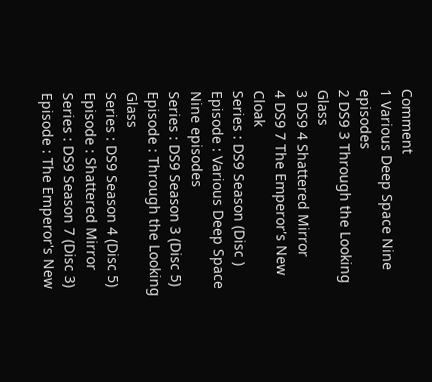Comment
1 Various Deep Space Nine episodes
2 DS9 3 Through the Looking Glass
3 DS9 4 Shattered Mirror
4 DS9 7 The Emperor's New Cloak
Series : DS9 Season (Disc )
Episode : Various Deep Space Nine episodes
Series : DS9 Season 3 (Disc 5)
Episode : Through the Looking Glass
Series : DS9 Season 4 (Disc 5)
Episode : Shattered Mirror
Series : DS9 Season 7 (Disc 3)
Episode : The Emperor's New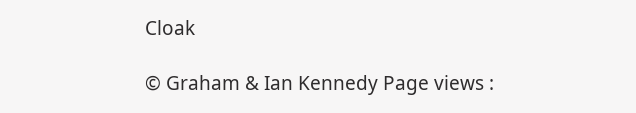Cloak

© Graham & Ian Kennedy Page views :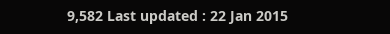9,582 Last updated : 22 Jan 2015